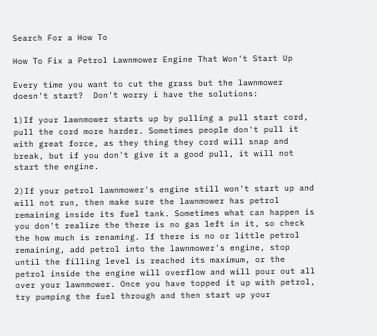Search For a How To

How To Fix a Petrol Lawnmower Engine That Won't Start Up

Every time you want to cut the grass but the lawnmower doesn't start?  Don't worry i have the solutions:

1)If your lawnmower starts up by pulling a pull start cord, pull the cord more harder. Sometimes people don't pull it with great force, as they thing they cord will snap and break, but if you don't give it a good pull, it will not start the engine.

2)If your petrol lawnmower's engine still won't start up and will not run, then make sure the lawnmower has petrol remaining inside its fuel tank. Sometimes what can happen is you don't realize the there is no gas left in it, so check the how much is renaming. If there is no or little petrol remaining, add petrol into the lawnmower's engine, stop until the filling level is reached its maximum, or the petrol inside the engine will overflow and will pour out all over your lawnmower. Once you have topped it up with petrol, try pumping the fuel through and then start up your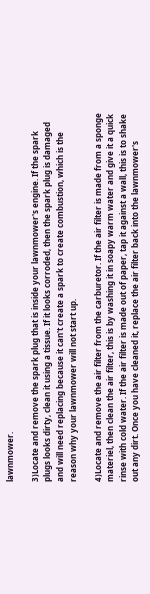lawnmower.

3)Locate and remove the spark plug that is inside your lawnmower's engine. If the spark plugs looks dirty, clean it using a tissue. If it looks corroded, then the spark plug is damaged and will need replacing because it can't create a spark to create combustion, which is the reason why your lawnmower will not start up.

4)Locate and remove the air filter from the carburetor. If the air filter is made from a sponge materiel, then clean the air filter, this is by washing it in soapy warm water and give it a quick rinse with cold water. If the air filter is made out of paper, tap it against a wall, this is to shake out any dirt. Once you have cleaned it, replace the air filter back into the lawnmower's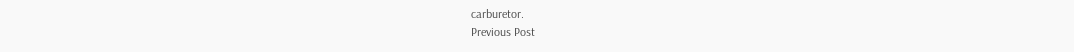carburetor.
Previous Post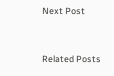Next Post


Related Posts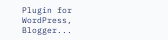Plugin for WordPress, Blogger...